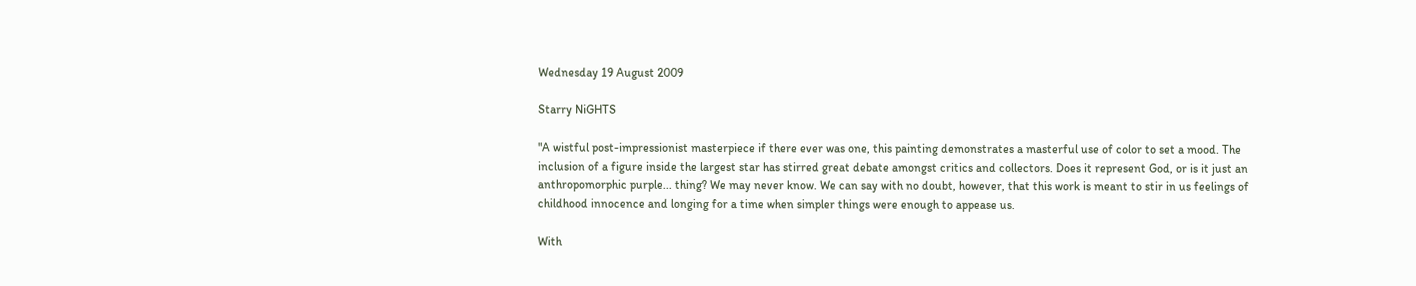Wednesday 19 August 2009

Starry NiGHTS

"A wistful post-impressionist masterpiece if there ever was one, this painting demonstrates a masterful use of color to set a mood. The inclusion of a figure inside the largest star has stirred great debate amongst critics and collectors. Does it represent God, or is it just an anthropomorphic purple... thing? We may never know. We can say with no doubt, however, that this work is meant to stir in us feelings of childhood innocence and longing for a time when simpler things were enough to appease us.

With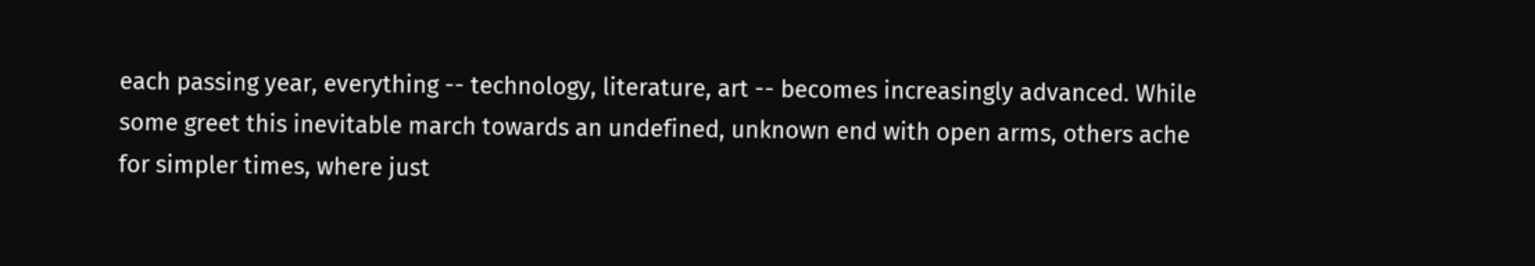each passing year, everything -- technology, literature, art -- becomes increasingly advanced. While some greet this inevitable march towards an undefined, unknown end with open arms, others ache for simpler times, where just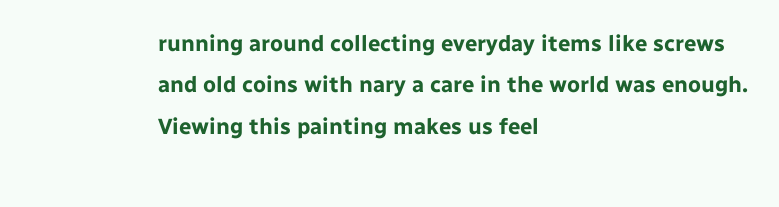running around collecting everyday items like screws and old coins with nary a care in the world was enough. Viewing this painting makes us feel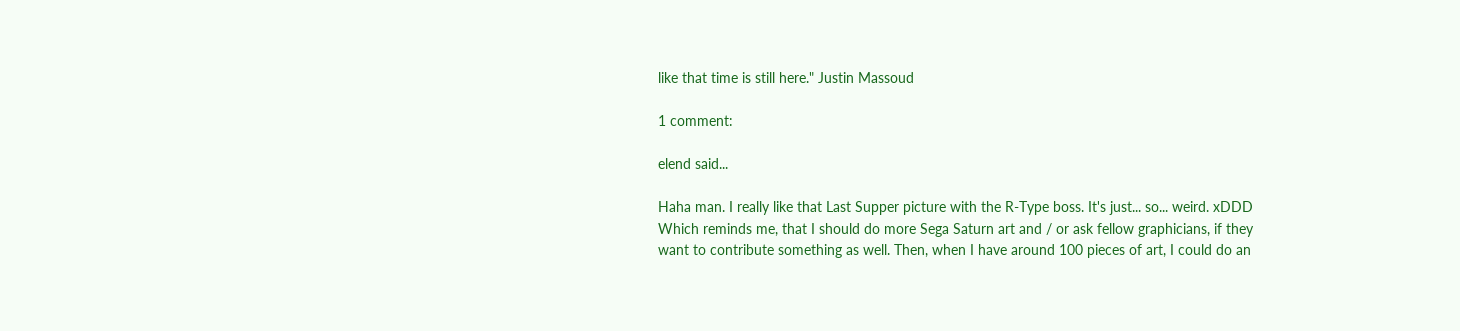like that time is still here." Justin Massoud

1 comment:

elend said...

Haha man. I really like that Last Supper picture with the R-Type boss. It's just... so... weird. xDDD Which reminds me, that I should do more Sega Saturn art and / or ask fellow graphicians, if they want to contribute something as well. Then, when I have around 100 pieces of art, I could do an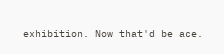exhibition. Now that'd be ace.